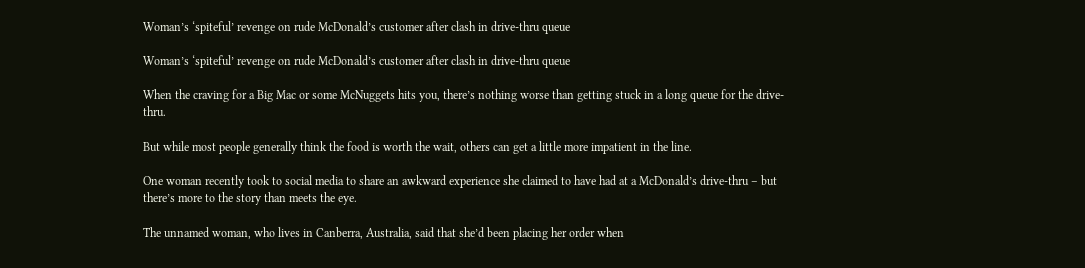Woman’s ‘spiteful’ revenge on rude McDonald’s customer after clash in drive-thru queue

Woman’s ‘spiteful’ revenge on rude McDonald’s customer after clash in drive-thru queue

When the craving for a Big Mac or some McNuggets hits you, there’s nothing worse than getting stuck in a long queue for the drive-thru.

But while most people generally think the food is worth the wait, others can get a little more impatient in the line.

One woman recently took to social media to share an awkward experience she claimed to have had at a McDonald’s drive-thru – but there’s more to the story than meets the eye.

The unnamed woman, who lives in Canberra, Australia, said that she’d been placing her order when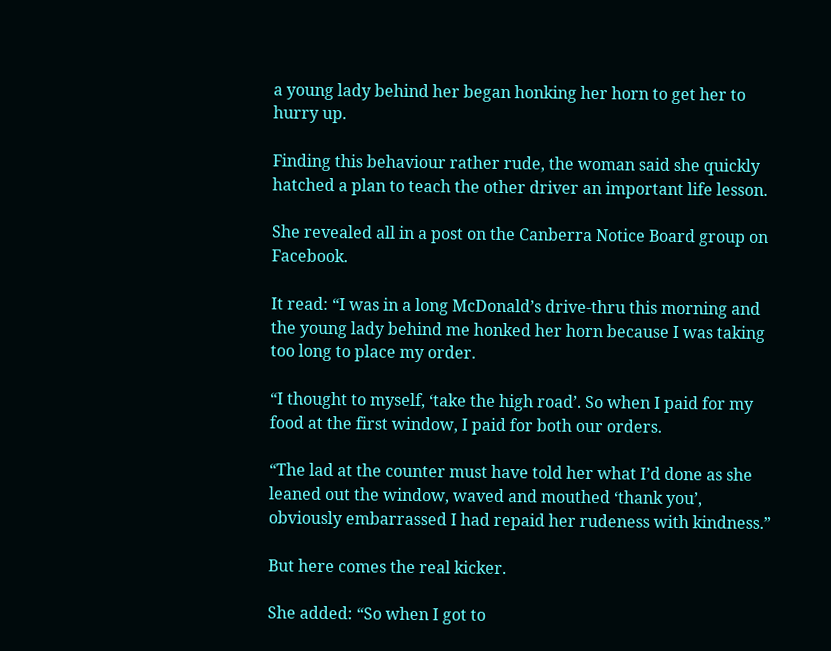a young lady behind her began honking her horn to get her to hurry up.

Finding this behaviour rather rude, the woman said she quickly hatched a plan to teach the other driver an important life lesson.

She revealed all in a post on the Canberra Notice Board group on Facebook.

It read: “I was in a long McDonald’s drive-thru this morning and the young lady behind me honked her horn because I was taking too long to place my order.

“I thought to myself, ‘take the high road’. So when I paid for my food at the first window, I paid for both our orders.

“The lad at the counter must have told her what I’d done as she leaned out the window, waved and mouthed ‘thank you’, obviously embarrassed I had repaid her rudeness with kindness.”

But here comes the real kicker.

She added: “So when I got to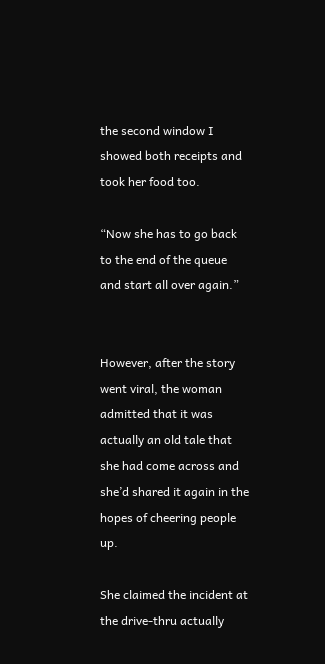the second window I showed both receipts and took her food too.

“Now she has to go back to the end of the queue and start all over again.”


However, after the story went viral, the woman admitted that it was actually an old tale that she had come across and she’d shared it again in the hopes of cheering people up.

She claimed the incident at the drive-thru actually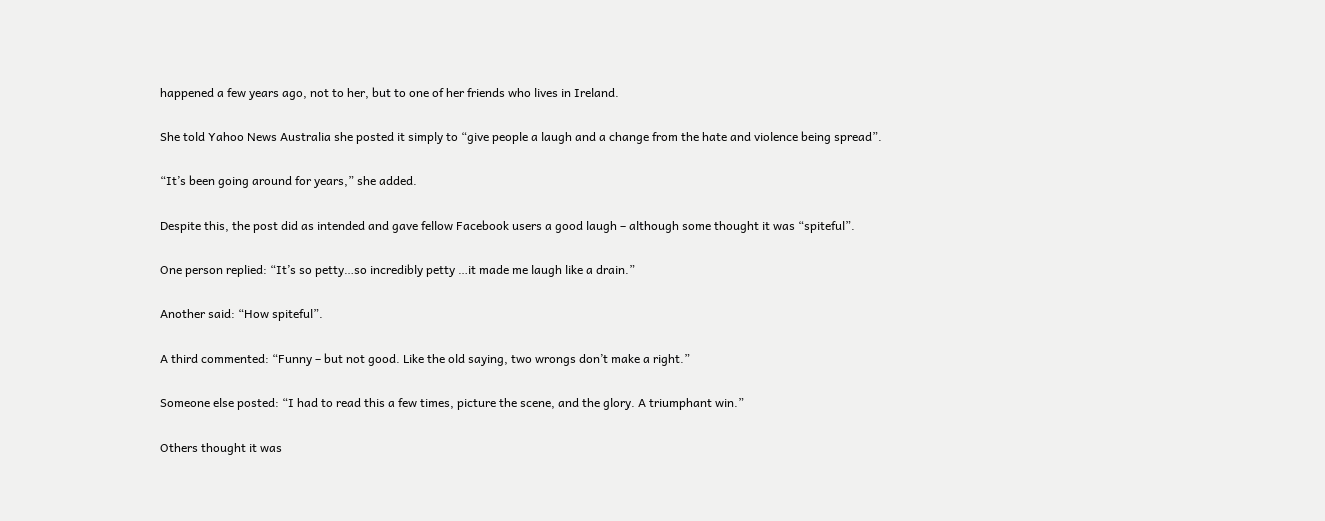happened a few years ago, not to her, but to one of her friends who lives in Ireland.

She told Yahoo News Australia she posted it simply to “give people a laugh and a change from the hate and violence being spread”.

“It’s been going around for years,” she added.

Despite this, the post did as intended and gave fellow Facebook users a good laugh – although some thought it was “spiteful”.

One person replied: “It’s so petty…so incredibly petty …it made me laugh like a drain.”

Another said: “How spiteful”.

A third commented: “Funny – but not good. Like the old saying, two wrongs don’t make a right.”

Someone else posted: “I had to read this a few times, picture the scene, and the glory. A triumphant win.”

Others thought it was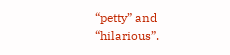“petty” and “hilarious”.